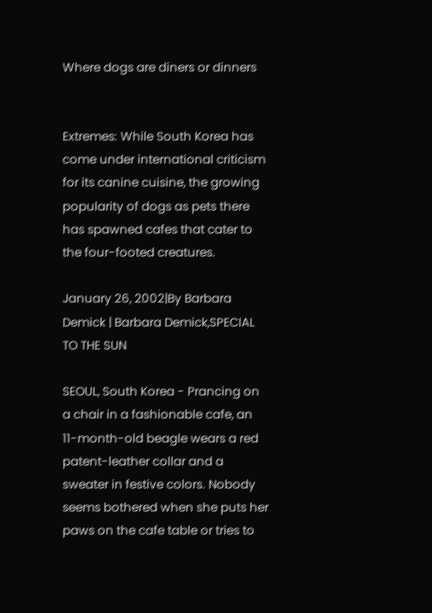Where dogs are diners or dinners


Extremes: While South Korea has come under international criticism for its canine cuisine, the growing popularity of dogs as pets there has spawned cafes that cater to the four-footed creatures.

January 26, 2002|By Barbara Demick | Barbara Demick,SPECIAL TO THE SUN

SEOUL, South Korea - Prancing on a chair in a fashionable cafe, an 11-month-old beagle wears a red patent-leather collar and a sweater in festive colors. Nobody seems bothered when she puts her paws on the cafe table or tries to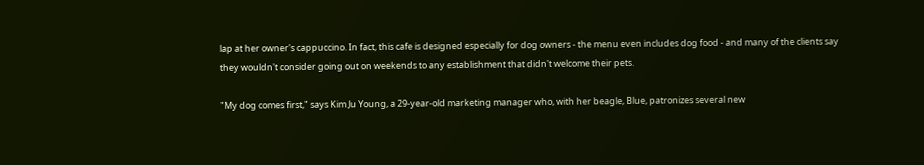lap at her owner's cappuccino. In fact, this cafe is designed especially for dog owners - the menu even includes dog food - and many of the clients say they wouldn't consider going out on weekends to any establishment that didn't welcome their pets.

"My dog comes first," says Kim Ju Young, a 29-year-old marketing manager who, with her beagle, Blue, patronizes several new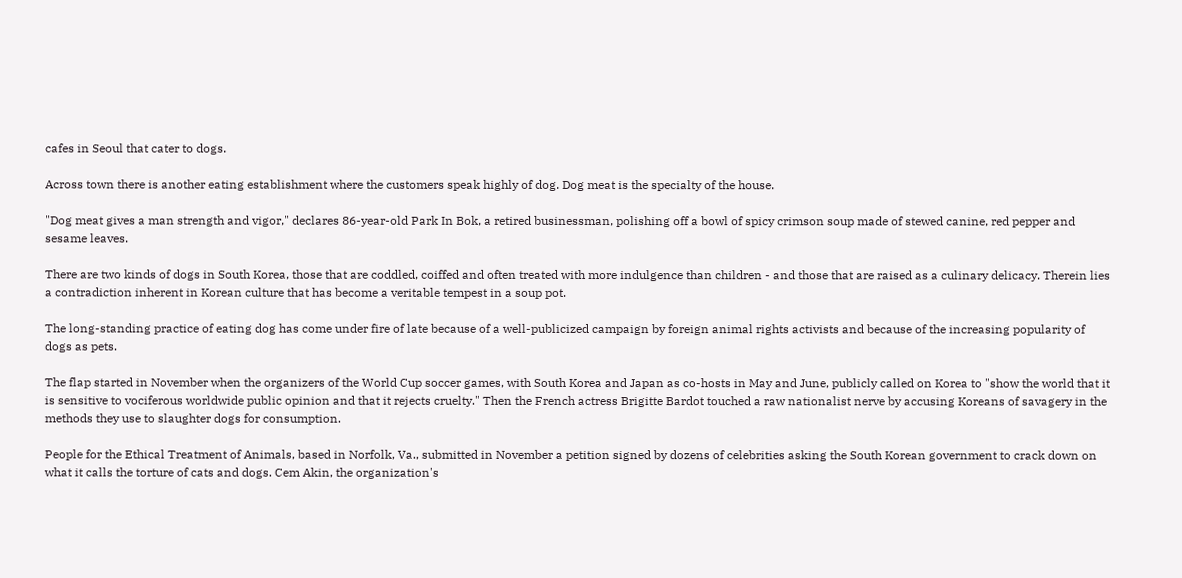cafes in Seoul that cater to dogs.

Across town there is another eating establishment where the customers speak highly of dog. Dog meat is the specialty of the house.

"Dog meat gives a man strength and vigor," declares 86-year-old Park In Bok, a retired businessman, polishing off a bowl of spicy crimson soup made of stewed canine, red pepper and sesame leaves.

There are two kinds of dogs in South Korea, those that are coddled, coiffed and often treated with more indulgence than children - and those that are raised as a culinary delicacy. Therein lies a contradiction inherent in Korean culture that has become a veritable tempest in a soup pot.

The long-standing practice of eating dog has come under fire of late because of a well-publicized campaign by foreign animal rights activists and because of the increasing popularity of dogs as pets.

The flap started in November when the organizers of the World Cup soccer games, with South Korea and Japan as co-hosts in May and June, publicly called on Korea to "show the world that it is sensitive to vociferous worldwide public opinion and that it rejects cruelty." Then the French actress Brigitte Bardot touched a raw nationalist nerve by accusing Koreans of savagery in the methods they use to slaughter dogs for consumption.

People for the Ethical Treatment of Animals, based in Norfolk, Va., submitted in November a petition signed by dozens of celebrities asking the South Korean government to crack down on what it calls the torture of cats and dogs. Cem Akin, the organization's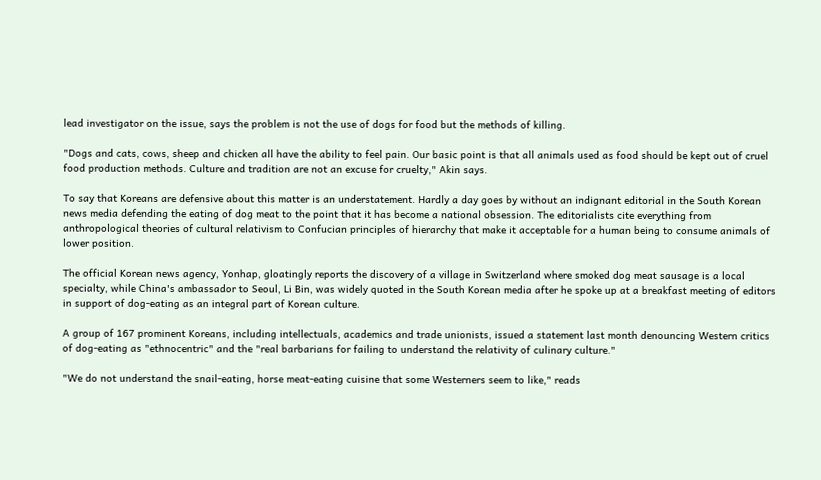lead investigator on the issue, says the problem is not the use of dogs for food but the methods of killing.

"Dogs and cats, cows, sheep and chicken all have the ability to feel pain. Our basic point is that all animals used as food should be kept out of cruel food production methods. Culture and tradition are not an excuse for cruelty," Akin says.

To say that Koreans are defensive about this matter is an understatement. Hardly a day goes by without an indignant editorial in the South Korean news media defending the eating of dog meat to the point that it has become a national obsession. The editorialists cite everything from anthropological theories of cultural relativism to Confucian principles of hierarchy that make it acceptable for a human being to consume animals of lower position.

The official Korean news agency, Yonhap, gloatingly reports the discovery of a village in Switzerland where smoked dog meat sausage is a local specialty, while China's ambassador to Seoul, Li Bin, was widely quoted in the South Korean media after he spoke up at a breakfast meeting of editors in support of dog-eating as an integral part of Korean culture.

A group of 167 prominent Koreans, including intellectuals, academics and trade unionists, issued a statement last month denouncing Western critics of dog-eating as "ethnocentric" and the "real barbarians for failing to understand the relativity of culinary culture."

"We do not understand the snail-eating, horse meat-eating cuisine that some Westerners seem to like," reads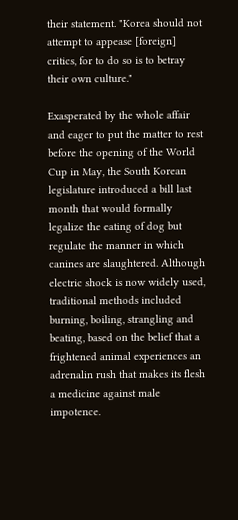their statement. "Korea should not attempt to appease [foreign] critics, for to do so is to betray their own culture."

Exasperated by the whole affair and eager to put the matter to rest before the opening of the World Cup in May, the South Korean legislature introduced a bill last month that would formally legalize the eating of dog but regulate the manner in which canines are slaughtered. Although electric shock is now widely used, traditional methods included burning, boiling, strangling and beating, based on the belief that a frightened animal experiences an adrenalin rush that makes its flesh a medicine against male impotence.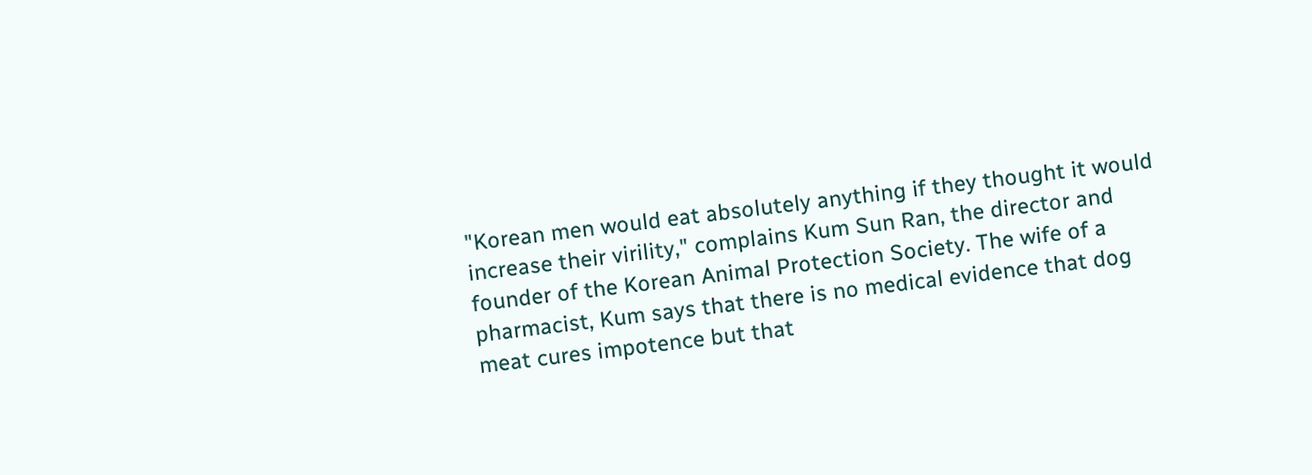"Korean men would eat absolutely anything if they thought it would increase their virility," complains Kum Sun Ran, the director and founder of the Korean Animal Protection Society. The wife of a pharmacist, Kum says that there is no medical evidence that dog meat cures impotence but that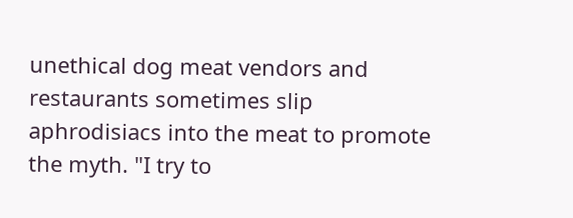unethical dog meat vendors and restaurants sometimes slip aphrodisiacs into the meat to promote the myth. "I try to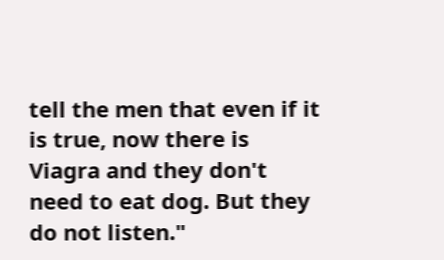tell the men that even if it is true, now there is Viagra and they don't need to eat dog. But they do not listen."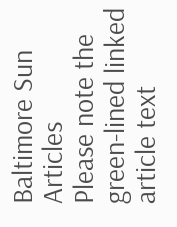Baltimore Sun Articles
Please note the green-lined linked article text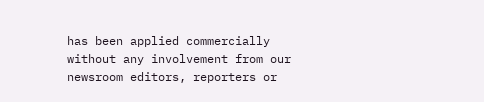has been applied commercially without any involvement from our newsroom editors, reporters or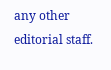any other editorial staff.